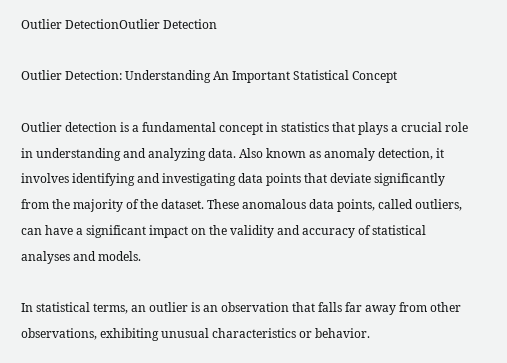Outlier DetectionOutlier Detection

Outlier Detection: Understanding An Important Statistical Concept

Outlier detection is a fundamental concept in statistics that plays a crucial role in understanding and analyzing data. Also known as anomaly detection, it involves identifying and investigating data points that deviate significantly from the majority of the dataset. These anomalous data points, called outliers, can have a significant impact on the validity and accuracy of statistical analyses and models.

In statistical terms, an outlier is an observation that falls far away from other observations, exhibiting unusual characteristics or behavior.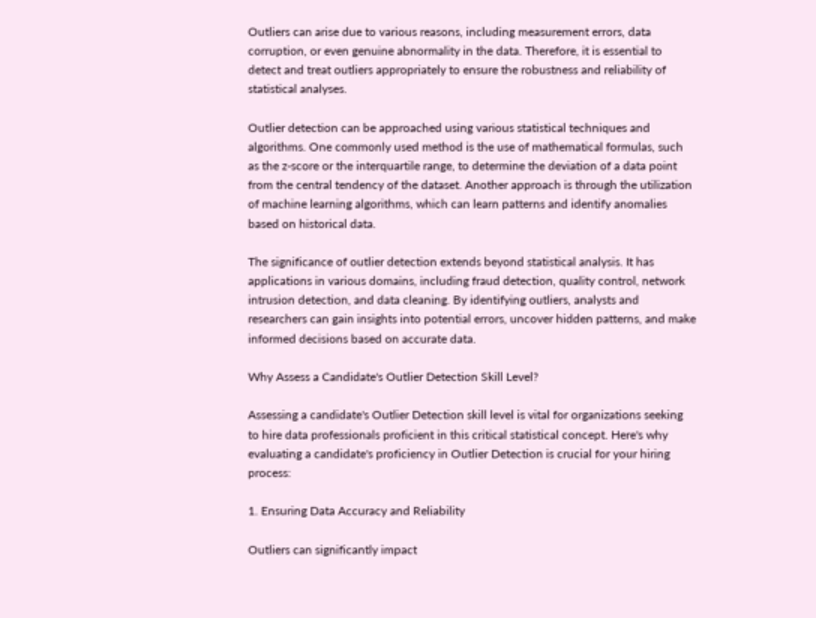Outliers can arise due to various reasons, including measurement errors, data corruption, or even genuine abnormality in the data. Therefore, it is essential to detect and treat outliers appropriately to ensure the robustness and reliability of statistical analyses.

Outlier detection can be approached using various statistical techniques and algorithms. One commonly used method is the use of mathematical formulas, such as the z-score or the interquartile range, to determine the deviation of a data point from the central tendency of the dataset. Another approach is through the utilization of machine learning algorithms, which can learn patterns and identify anomalies based on historical data.

The significance of outlier detection extends beyond statistical analysis. It has applications in various domains, including fraud detection, quality control, network intrusion detection, and data cleaning. By identifying outliers, analysts and researchers can gain insights into potential errors, uncover hidden patterns, and make informed decisions based on accurate data.

Why Assess a Candidate's Outlier Detection Skill Level?

Assessing a candidate's Outlier Detection skill level is vital for organizations seeking to hire data professionals proficient in this critical statistical concept. Here's why evaluating a candidate's proficiency in Outlier Detection is crucial for your hiring process:

1. Ensuring Data Accuracy and Reliability

Outliers can significantly impact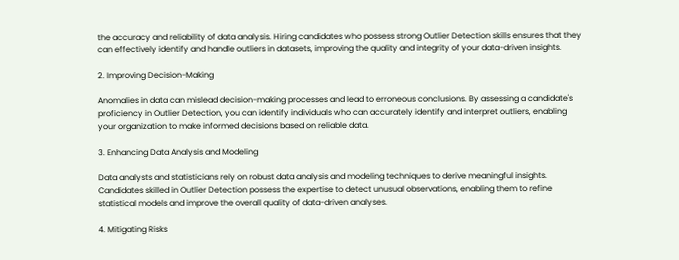the accuracy and reliability of data analysis. Hiring candidates who possess strong Outlier Detection skills ensures that they can effectively identify and handle outliers in datasets, improving the quality and integrity of your data-driven insights.

2. Improving Decision-Making

Anomalies in data can mislead decision-making processes and lead to erroneous conclusions. By assessing a candidate's proficiency in Outlier Detection, you can identify individuals who can accurately identify and interpret outliers, enabling your organization to make informed decisions based on reliable data.

3. Enhancing Data Analysis and Modeling

Data analysts and statisticians rely on robust data analysis and modeling techniques to derive meaningful insights. Candidates skilled in Outlier Detection possess the expertise to detect unusual observations, enabling them to refine statistical models and improve the overall quality of data-driven analyses.

4. Mitigating Risks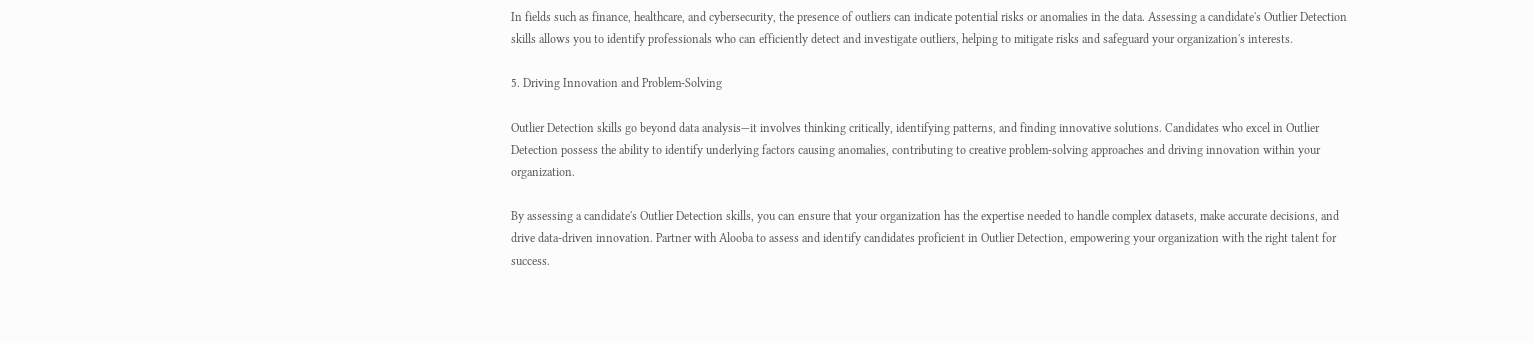In fields such as finance, healthcare, and cybersecurity, the presence of outliers can indicate potential risks or anomalies in the data. Assessing a candidate's Outlier Detection skills allows you to identify professionals who can efficiently detect and investigate outliers, helping to mitigate risks and safeguard your organization's interests.

5. Driving Innovation and Problem-Solving

Outlier Detection skills go beyond data analysis—it involves thinking critically, identifying patterns, and finding innovative solutions. Candidates who excel in Outlier Detection possess the ability to identify underlying factors causing anomalies, contributing to creative problem-solving approaches and driving innovation within your organization.

By assessing a candidate's Outlier Detection skills, you can ensure that your organization has the expertise needed to handle complex datasets, make accurate decisions, and drive data-driven innovation. Partner with Alooba to assess and identify candidates proficient in Outlier Detection, empowering your organization with the right talent for success.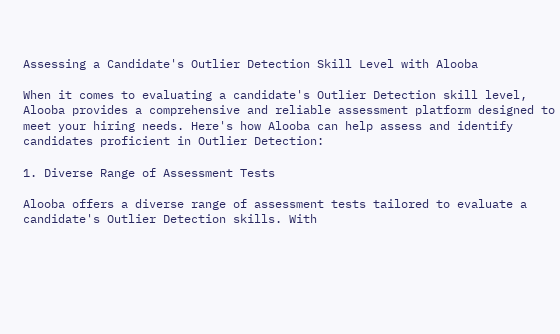Assessing a Candidate's Outlier Detection Skill Level with Alooba

When it comes to evaluating a candidate's Outlier Detection skill level, Alooba provides a comprehensive and reliable assessment platform designed to meet your hiring needs. Here's how Alooba can help assess and identify candidates proficient in Outlier Detection:

1. Diverse Range of Assessment Tests

Alooba offers a diverse range of assessment tests tailored to evaluate a candidate's Outlier Detection skills. With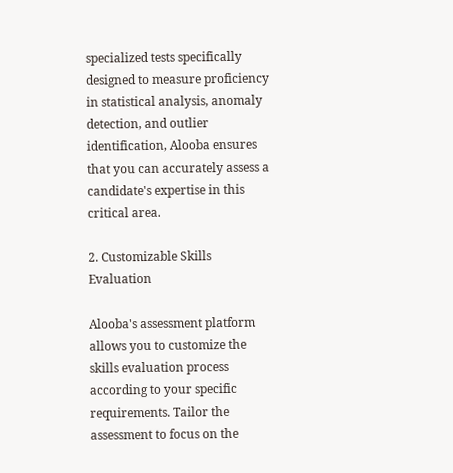specialized tests specifically designed to measure proficiency in statistical analysis, anomaly detection, and outlier identification, Alooba ensures that you can accurately assess a candidate's expertise in this critical area.

2. Customizable Skills Evaluation

Alooba's assessment platform allows you to customize the skills evaluation process according to your specific requirements. Tailor the assessment to focus on the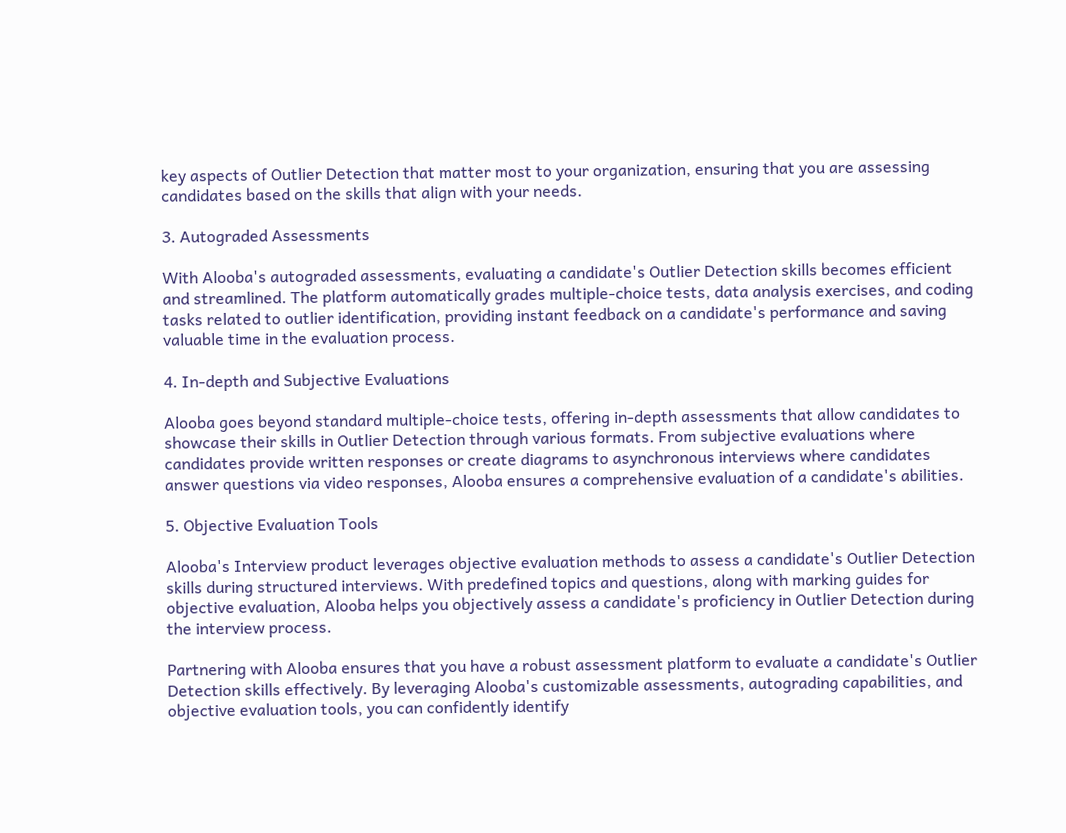key aspects of Outlier Detection that matter most to your organization, ensuring that you are assessing candidates based on the skills that align with your needs.

3. Autograded Assessments

With Alooba's autograded assessments, evaluating a candidate's Outlier Detection skills becomes efficient and streamlined. The platform automatically grades multiple-choice tests, data analysis exercises, and coding tasks related to outlier identification, providing instant feedback on a candidate's performance and saving valuable time in the evaluation process.

4. In-depth and Subjective Evaluations

Alooba goes beyond standard multiple-choice tests, offering in-depth assessments that allow candidates to showcase their skills in Outlier Detection through various formats. From subjective evaluations where candidates provide written responses or create diagrams to asynchronous interviews where candidates answer questions via video responses, Alooba ensures a comprehensive evaluation of a candidate's abilities.

5. Objective Evaluation Tools

Alooba's Interview product leverages objective evaluation methods to assess a candidate's Outlier Detection skills during structured interviews. With predefined topics and questions, along with marking guides for objective evaluation, Alooba helps you objectively assess a candidate's proficiency in Outlier Detection during the interview process.

Partnering with Alooba ensures that you have a robust assessment platform to evaluate a candidate's Outlier Detection skills effectively. By leveraging Alooba's customizable assessments, autograding capabilities, and objective evaluation tools, you can confidently identify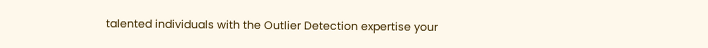talented individuals with the Outlier Detection expertise your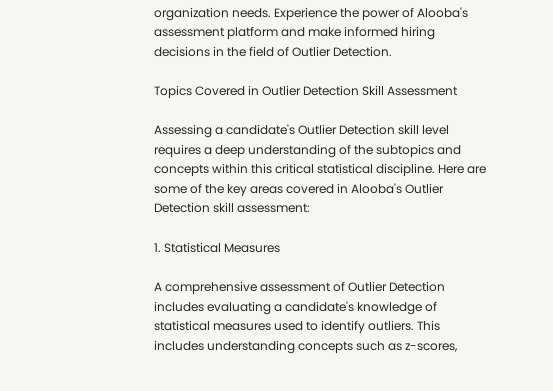organization needs. Experience the power of Alooba's assessment platform and make informed hiring decisions in the field of Outlier Detection.

Topics Covered in Outlier Detection Skill Assessment

Assessing a candidate's Outlier Detection skill level requires a deep understanding of the subtopics and concepts within this critical statistical discipline. Here are some of the key areas covered in Alooba's Outlier Detection skill assessment:

1. Statistical Measures

A comprehensive assessment of Outlier Detection includes evaluating a candidate's knowledge of statistical measures used to identify outliers. This includes understanding concepts such as z-scores,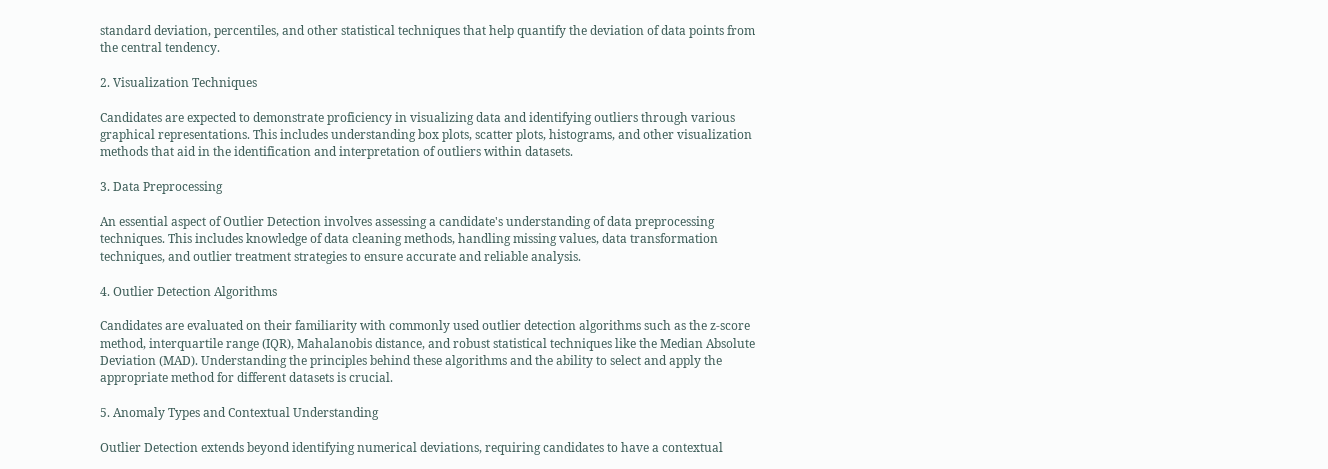standard deviation, percentiles, and other statistical techniques that help quantify the deviation of data points from the central tendency.

2. Visualization Techniques

Candidates are expected to demonstrate proficiency in visualizing data and identifying outliers through various graphical representations. This includes understanding box plots, scatter plots, histograms, and other visualization methods that aid in the identification and interpretation of outliers within datasets.

3. Data Preprocessing

An essential aspect of Outlier Detection involves assessing a candidate's understanding of data preprocessing techniques. This includes knowledge of data cleaning methods, handling missing values, data transformation techniques, and outlier treatment strategies to ensure accurate and reliable analysis.

4. Outlier Detection Algorithms

Candidates are evaluated on their familiarity with commonly used outlier detection algorithms such as the z-score method, interquartile range (IQR), Mahalanobis distance, and robust statistical techniques like the Median Absolute Deviation (MAD). Understanding the principles behind these algorithms and the ability to select and apply the appropriate method for different datasets is crucial.

5. Anomaly Types and Contextual Understanding

Outlier Detection extends beyond identifying numerical deviations, requiring candidates to have a contextual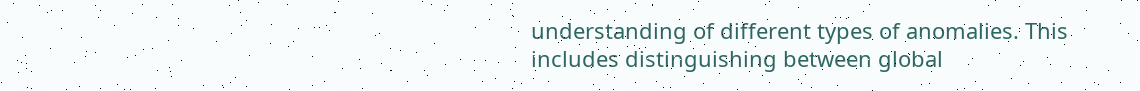understanding of different types of anomalies. This includes distinguishing between global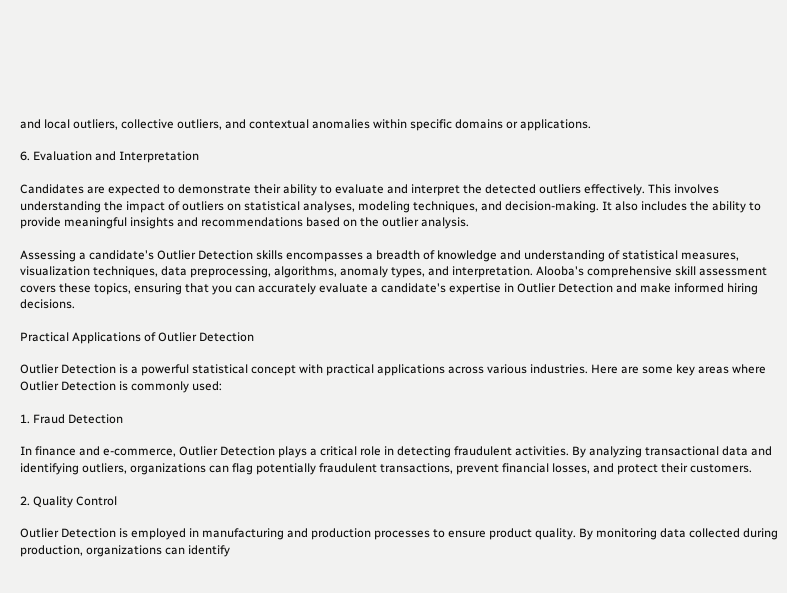and local outliers, collective outliers, and contextual anomalies within specific domains or applications.

6. Evaluation and Interpretation

Candidates are expected to demonstrate their ability to evaluate and interpret the detected outliers effectively. This involves understanding the impact of outliers on statistical analyses, modeling techniques, and decision-making. It also includes the ability to provide meaningful insights and recommendations based on the outlier analysis.

Assessing a candidate's Outlier Detection skills encompasses a breadth of knowledge and understanding of statistical measures, visualization techniques, data preprocessing, algorithms, anomaly types, and interpretation. Alooba's comprehensive skill assessment covers these topics, ensuring that you can accurately evaluate a candidate's expertise in Outlier Detection and make informed hiring decisions.

Practical Applications of Outlier Detection

Outlier Detection is a powerful statistical concept with practical applications across various industries. Here are some key areas where Outlier Detection is commonly used:

1. Fraud Detection

In finance and e-commerce, Outlier Detection plays a critical role in detecting fraudulent activities. By analyzing transactional data and identifying outliers, organizations can flag potentially fraudulent transactions, prevent financial losses, and protect their customers.

2. Quality Control

Outlier Detection is employed in manufacturing and production processes to ensure product quality. By monitoring data collected during production, organizations can identify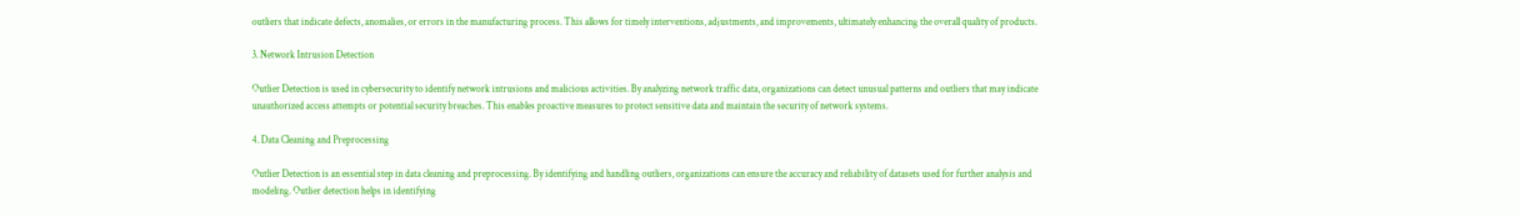outliers that indicate defects, anomalies, or errors in the manufacturing process. This allows for timely interventions, adjustments, and improvements, ultimately enhancing the overall quality of products.

3. Network Intrusion Detection

Outlier Detection is used in cybersecurity to identify network intrusions and malicious activities. By analyzing network traffic data, organizations can detect unusual patterns and outliers that may indicate unauthorized access attempts or potential security breaches. This enables proactive measures to protect sensitive data and maintain the security of network systems.

4. Data Cleaning and Preprocessing

Outlier Detection is an essential step in data cleaning and preprocessing. By identifying and handling outliers, organizations can ensure the accuracy and reliability of datasets used for further analysis and modeling. Outlier detection helps in identifying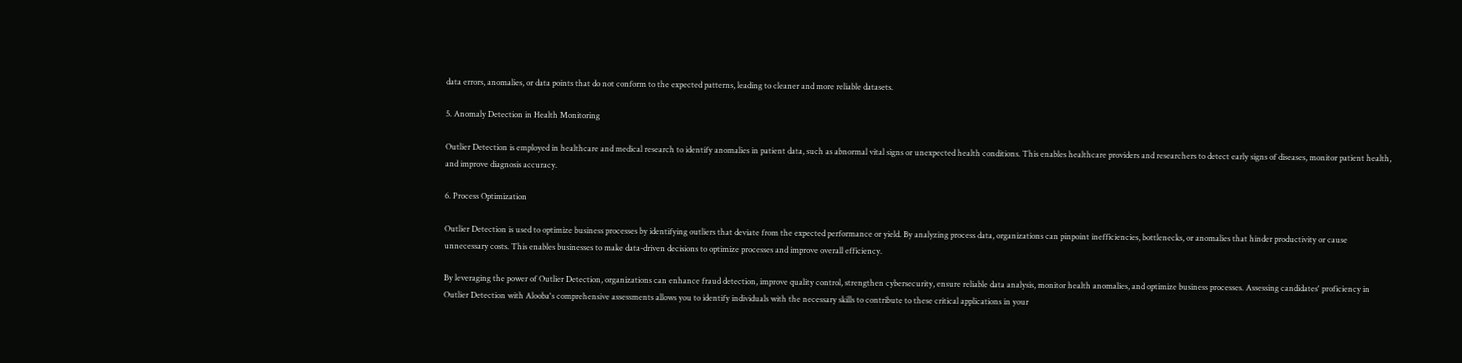data errors, anomalies, or data points that do not conform to the expected patterns, leading to cleaner and more reliable datasets.

5. Anomaly Detection in Health Monitoring

Outlier Detection is employed in healthcare and medical research to identify anomalies in patient data, such as abnormal vital signs or unexpected health conditions. This enables healthcare providers and researchers to detect early signs of diseases, monitor patient health, and improve diagnosis accuracy.

6. Process Optimization

Outlier Detection is used to optimize business processes by identifying outliers that deviate from the expected performance or yield. By analyzing process data, organizations can pinpoint inefficiencies, bottlenecks, or anomalies that hinder productivity or cause unnecessary costs. This enables businesses to make data-driven decisions to optimize processes and improve overall efficiency.

By leveraging the power of Outlier Detection, organizations can enhance fraud detection, improve quality control, strengthen cybersecurity, ensure reliable data analysis, monitor health anomalies, and optimize business processes. Assessing candidates' proficiency in Outlier Detection with Alooba's comprehensive assessments allows you to identify individuals with the necessary skills to contribute to these critical applications in your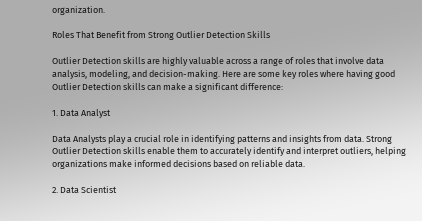organization.

Roles That Benefit from Strong Outlier Detection Skills

Outlier Detection skills are highly valuable across a range of roles that involve data analysis, modeling, and decision-making. Here are some key roles where having good Outlier Detection skills can make a significant difference:

1. Data Analyst

Data Analysts play a crucial role in identifying patterns and insights from data. Strong Outlier Detection skills enable them to accurately identify and interpret outliers, helping organizations make informed decisions based on reliable data.

2. Data Scientist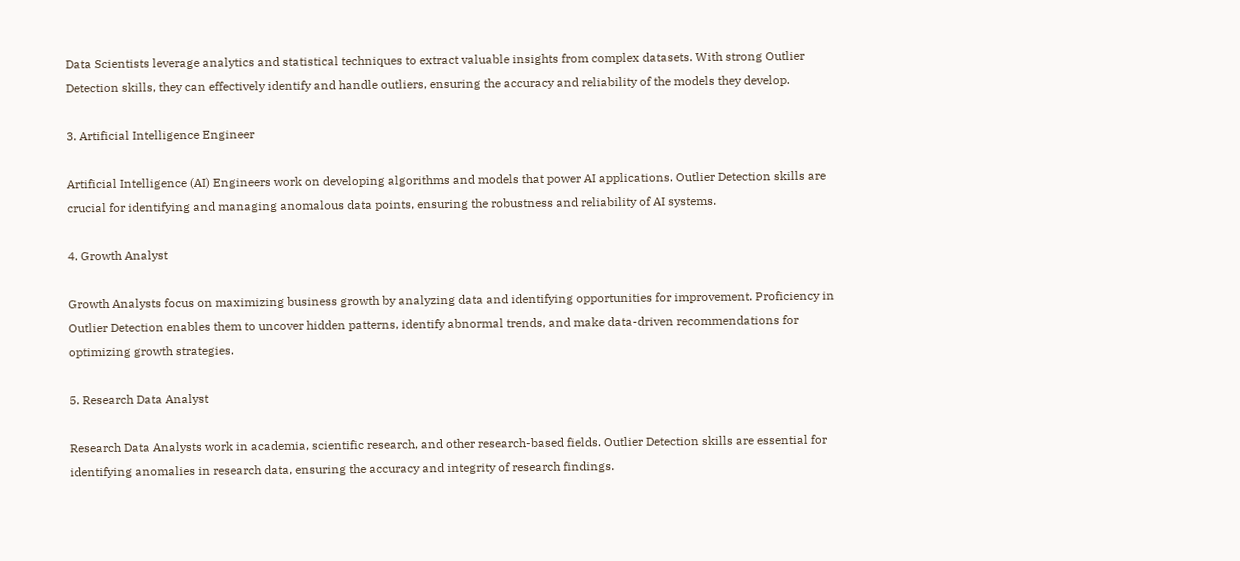Data Scientists leverage analytics and statistical techniques to extract valuable insights from complex datasets. With strong Outlier Detection skills, they can effectively identify and handle outliers, ensuring the accuracy and reliability of the models they develop.

3. Artificial Intelligence Engineer

Artificial Intelligence (AI) Engineers work on developing algorithms and models that power AI applications. Outlier Detection skills are crucial for identifying and managing anomalous data points, ensuring the robustness and reliability of AI systems.

4. Growth Analyst

Growth Analysts focus on maximizing business growth by analyzing data and identifying opportunities for improvement. Proficiency in Outlier Detection enables them to uncover hidden patterns, identify abnormal trends, and make data-driven recommendations for optimizing growth strategies.

5. Research Data Analyst

Research Data Analysts work in academia, scientific research, and other research-based fields. Outlier Detection skills are essential for identifying anomalies in research data, ensuring the accuracy and integrity of research findings.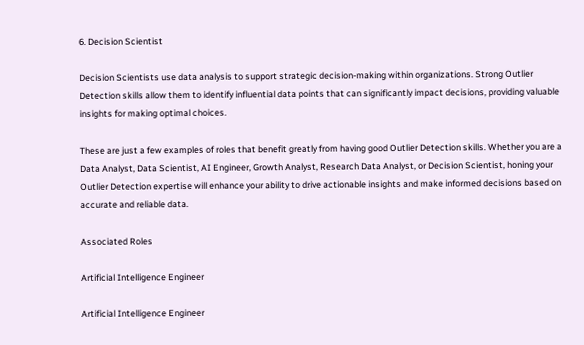6. Decision Scientist

Decision Scientists use data analysis to support strategic decision-making within organizations. Strong Outlier Detection skills allow them to identify influential data points that can significantly impact decisions, providing valuable insights for making optimal choices.

These are just a few examples of roles that benefit greatly from having good Outlier Detection skills. Whether you are a Data Analyst, Data Scientist, AI Engineer, Growth Analyst, Research Data Analyst, or Decision Scientist, honing your Outlier Detection expertise will enhance your ability to drive actionable insights and make informed decisions based on accurate and reliable data.

Associated Roles

Artificial Intelligence Engineer

Artificial Intelligence Engineer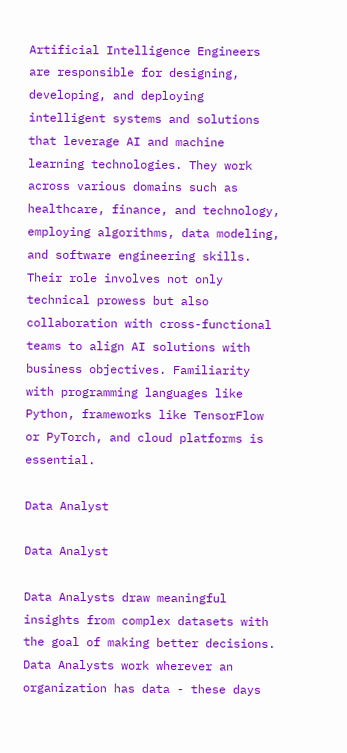Artificial Intelligence Engineers are responsible for designing, developing, and deploying intelligent systems and solutions that leverage AI and machine learning technologies. They work across various domains such as healthcare, finance, and technology, employing algorithms, data modeling, and software engineering skills. Their role involves not only technical prowess but also collaboration with cross-functional teams to align AI solutions with business objectives. Familiarity with programming languages like Python, frameworks like TensorFlow or PyTorch, and cloud platforms is essential.

Data Analyst

Data Analyst

Data Analysts draw meaningful insights from complex datasets with the goal of making better decisions. Data Analysts work wherever an organization has data - these days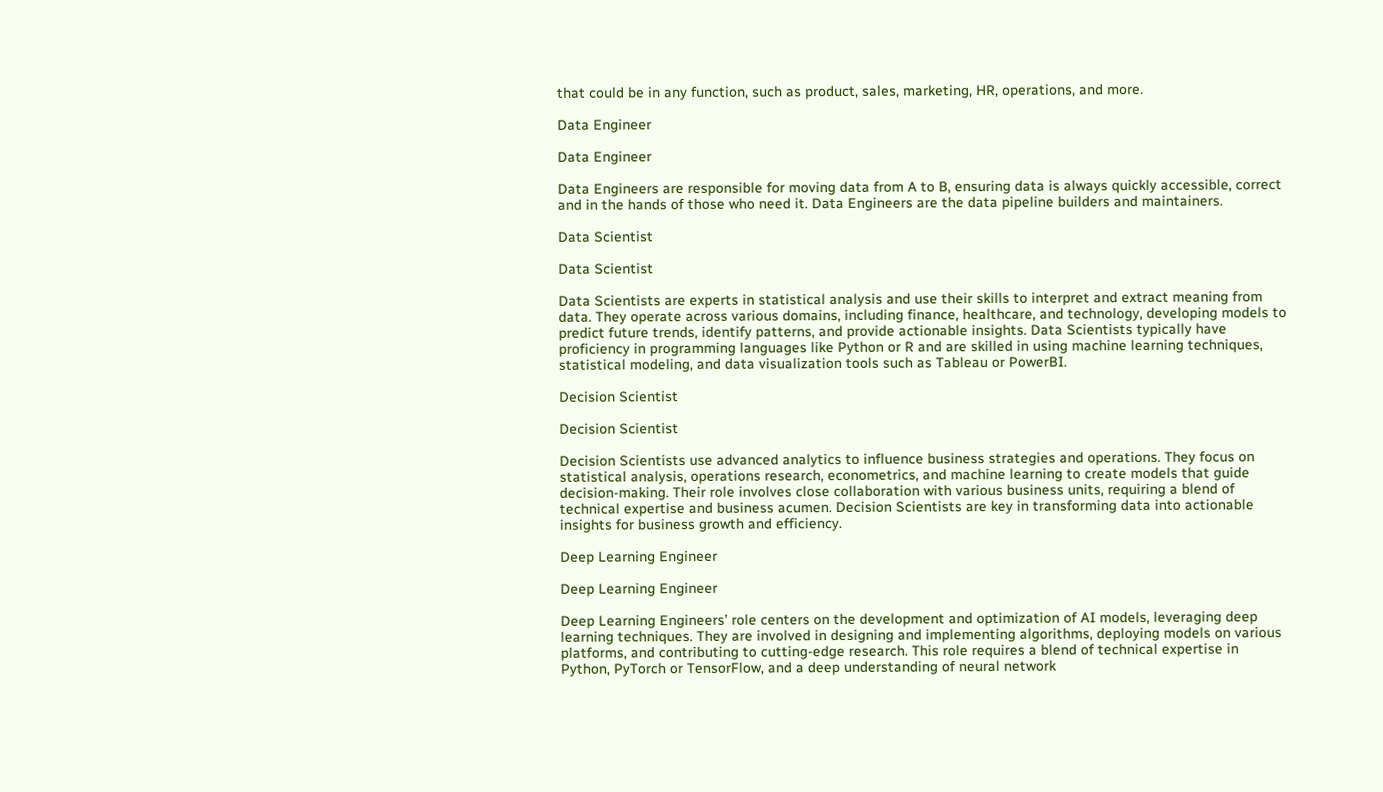that could be in any function, such as product, sales, marketing, HR, operations, and more.

Data Engineer

Data Engineer

Data Engineers are responsible for moving data from A to B, ensuring data is always quickly accessible, correct and in the hands of those who need it. Data Engineers are the data pipeline builders and maintainers.

Data Scientist

Data Scientist

Data Scientists are experts in statistical analysis and use their skills to interpret and extract meaning from data. They operate across various domains, including finance, healthcare, and technology, developing models to predict future trends, identify patterns, and provide actionable insights. Data Scientists typically have proficiency in programming languages like Python or R and are skilled in using machine learning techniques, statistical modeling, and data visualization tools such as Tableau or PowerBI.

Decision Scientist

Decision Scientist

Decision Scientists use advanced analytics to influence business strategies and operations. They focus on statistical analysis, operations research, econometrics, and machine learning to create models that guide decision-making. Their role involves close collaboration with various business units, requiring a blend of technical expertise and business acumen. Decision Scientists are key in transforming data into actionable insights for business growth and efficiency.

Deep Learning Engineer

Deep Learning Engineer

Deep Learning Engineers’ role centers on the development and optimization of AI models, leveraging deep learning techniques. They are involved in designing and implementing algorithms, deploying models on various platforms, and contributing to cutting-edge research. This role requires a blend of technical expertise in Python, PyTorch or TensorFlow, and a deep understanding of neural network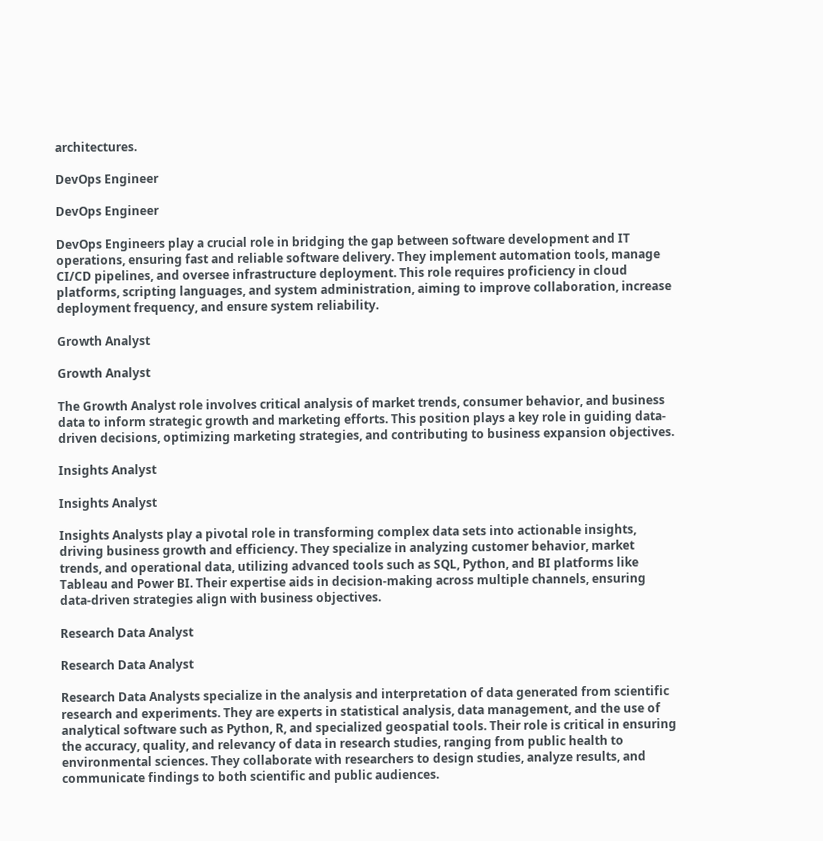architectures.

DevOps Engineer

DevOps Engineer

DevOps Engineers play a crucial role in bridging the gap between software development and IT operations, ensuring fast and reliable software delivery. They implement automation tools, manage CI/CD pipelines, and oversee infrastructure deployment. This role requires proficiency in cloud platforms, scripting languages, and system administration, aiming to improve collaboration, increase deployment frequency, and ensure system reliability.

Growth Analyst

Growth Analyst

The Growth Analyst role involves critical analysis of market trends, consumer behavior, and business data to inform strategic growth and marketing efforts. This position plays a key role in guiding data-driven decisions, optimizing marketing strategies, and contributing to business expansion objectives.

Insights Analyst

Insights Analyst

Insights Analysts play a pivotal role in transforming complex data sets into actionable insights, driving business growth and efficiency. They specialize in analyzing customer behavior, market trends, and operational data, utilizing advanced tools such as SQL, Python, and BI platforms like Tableau and Power BI. Their expertise aids in decision-making across multiple channels, ensuring data-driven strategies align with business objectives.

Research Data Analyst

Research Data Analyst

Research Data Analysts specialize in the analysis and interpretation of data generated from scientific research and experiments. They are experts in statistical analysis, data management, and the use of analytical software such as Python, R, and specialized geospatial tools. Their role is critical in ensuring the accuracy, quality, and relevancy of data in research studies, ranging from public health to environmental sciences. They collaborate with researchers to design studies, analyze results, and communicate findings to both scientific and public audiences.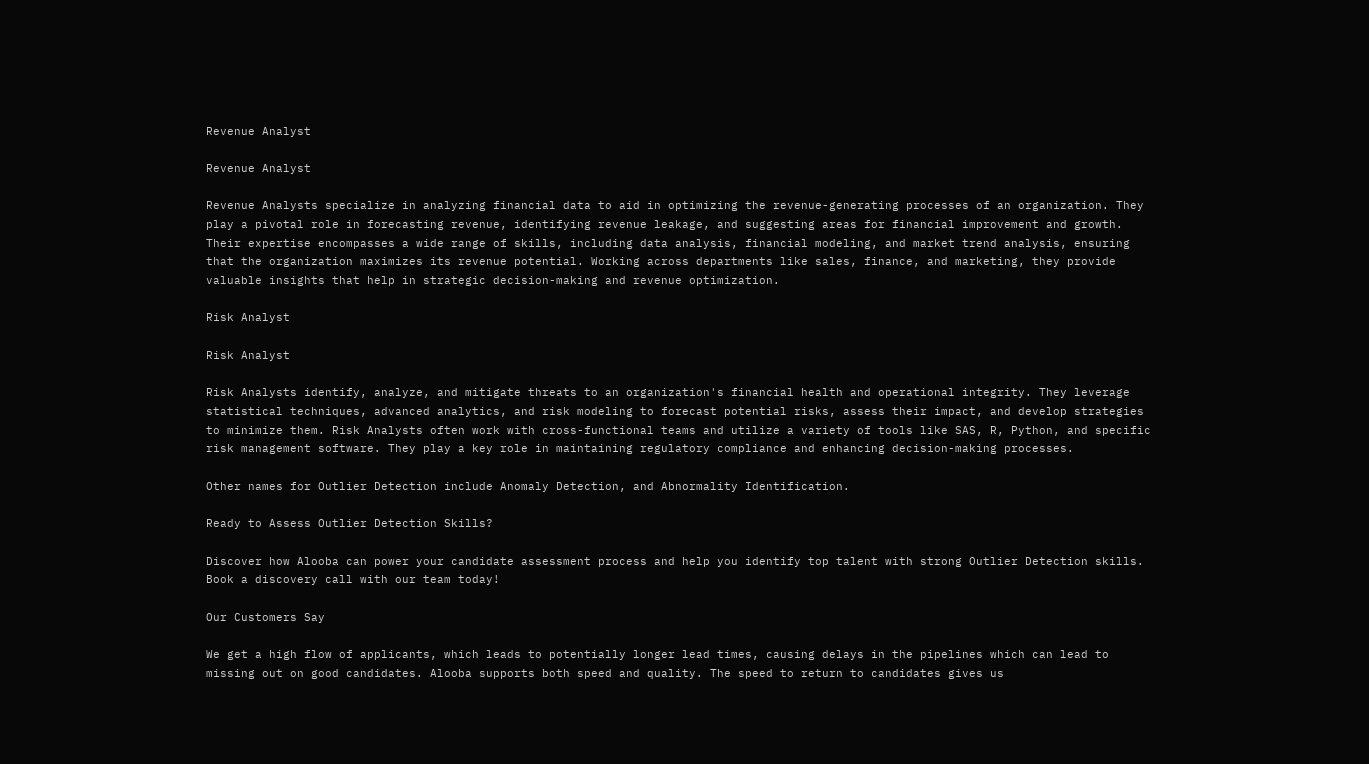Revenue Analyst

Revenue Analyst

Revenue Analysts specialize in analyzing financial data to aid in optimizing the revenue-generating processes of an organization. They play a pivotal role in forecasting revenue, identifying revenue leakage, and suggesting areas for financial improvement and growth. Their expertise encompasses a wide range of skills, including data analysis, financial modeling, and market trend analysis, ensuring that the organization maximizes its revenue potential. Working across departments like sales, finance, and marketing, they provide valuable insights that help in strategic decision-making and revenue optimization.

Risk Analyst

Risk Analyst

Risk Analysts identify, analyze, and mitigate threats to an organization's financial health and operational integrity. They leverage statistical techniques, advanced analytics, and risk modeling to forecast potential risks, assess their impact, and develop strategies to minimize them. Risk Analysts often work with cross-functional teams and utilize a variety of tools like SAS, R, Python, and specific risk management software. They play a key role in maintaining regulatory compliance and enhancing decision-making processes.

Other names for Outlier Detection include Anomaly Detection, and Abnormality Identification.

Ready to Assess Outlier Detection Skills?

Discover how Alooba can power your candidate assessment process and help you identify top talent with strong Outlier Detection skills. Book a discovery call with our team today!

Our Customers Say

We get a high flow of applicants, which leads to potentially longer lead times, causing delays in the pipelines which can lead to missing out on good candidates. Alooba supports both speed and quality. The speed to return to candidates gives us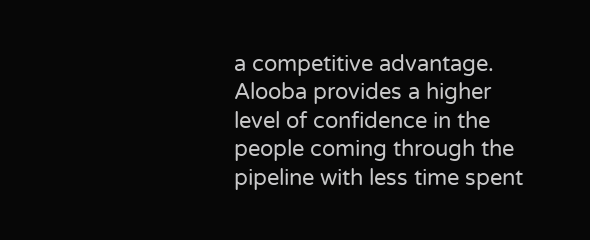a competitive advantage. Alooba provides a higher level of confidence in the people coming through the pipeline with less time spent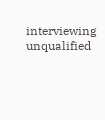interviewing unqualified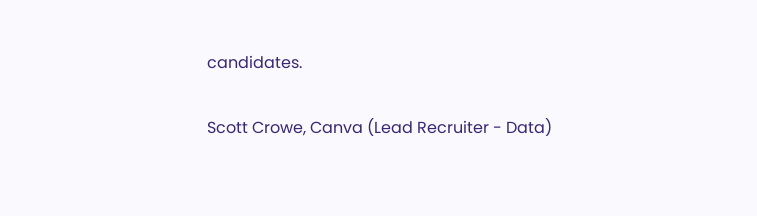candidates.

Scott Crowe, Canva (Lead Recruiter - Data)